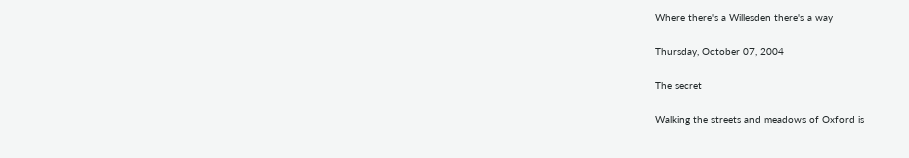Where there's a Willesden there's a way

Thursday, October 07, 2004

The secret

Walking the streets and meadows of Oxford is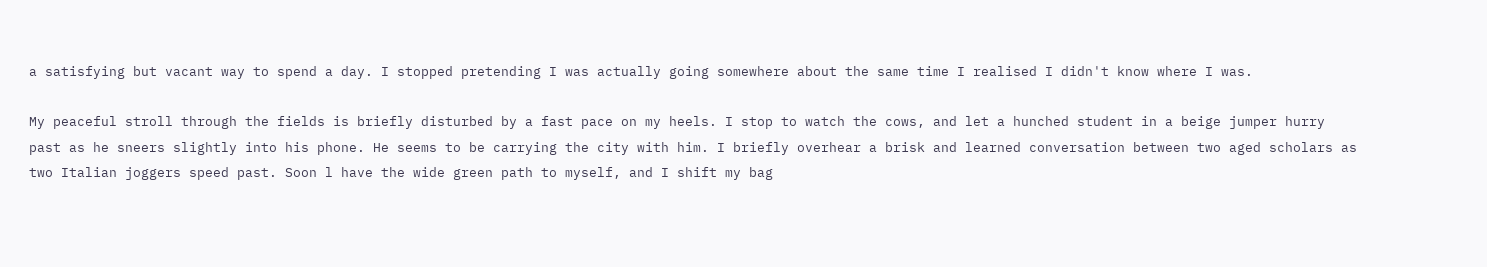a satisfying but vacant way to spend a day. I stopped pretending I was actually going somewhere about the same time I realised I didn't know where I was.

My peaceful stroll through the fields is briefly disturbed by a fast pace on my heels. I stop to watch the cows, and let a hunched student in a beige jumper hurry past as he sneers slightly into his phone. He seems to be carrying the city with him. I briefly overhear a brisk and learned conversation between two aged scholars as two Italian joggers speed past. Soon l have the wide green path to myself, and I shift my bag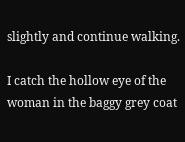slightly and continue walking.

I catch the hollow eye of the woman in the baggy grey coat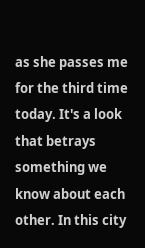as she passes me for the third time today. It's a look that betrays something we know about each other. In this city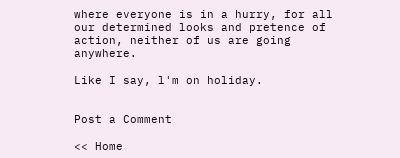where everyone is in a hurry, for all our determined looks and pretence of action, neither of us are going anywhere.

Like I say, l'm on holiday.


Post a Comment

<< Home